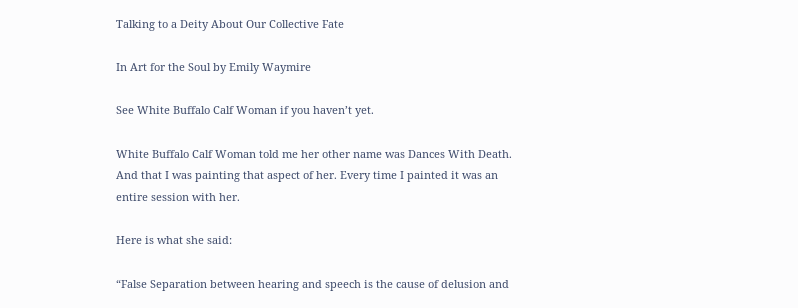Talking to a Deity About Our Collective Fate

In Art for the Soul by Emily Waymire

See White Buffalo Calf Woman if you haven’t yet.

White Buffalo Calf Woman told me her other name was Dances With Death. And that I was painting that aspect of her. Every time I painted it was an entire session with her.

Here is what she said:

“False Separation between hearing and speech is the cause of delusion and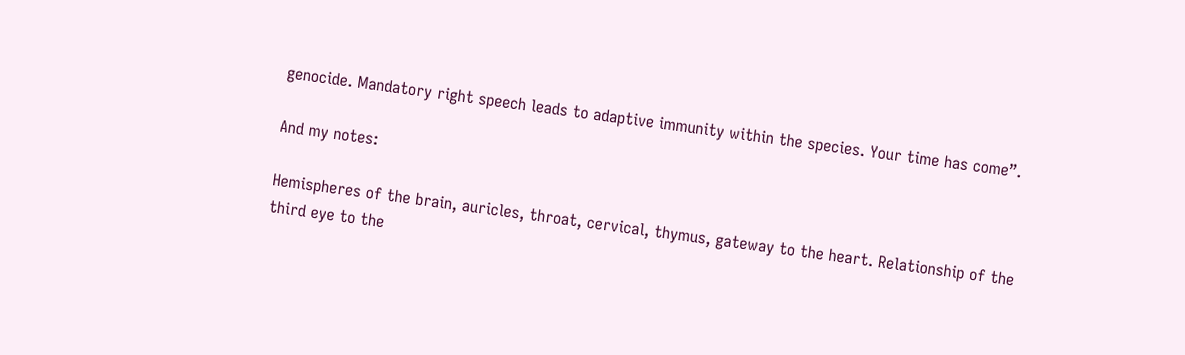genocide. Mandatory right speech leads to adaptive immunity within the species. Your time has come”.

And my notes:

Hemispheres of the brain, auricles, throat, cervical, thymus, gateway to the heart. Relationship of the third eye to the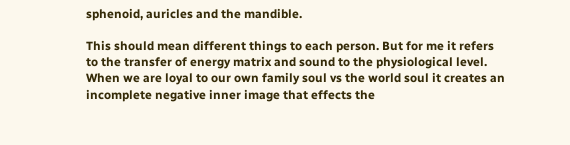sphenoid, auricles and the mandible.

This should mean different things to each person. But for me it refers to the transfer of energy matrix and sound to the physiological level. When we are loyal to our own family soul vs the world soul it creates an incomplete negative inner image that effects the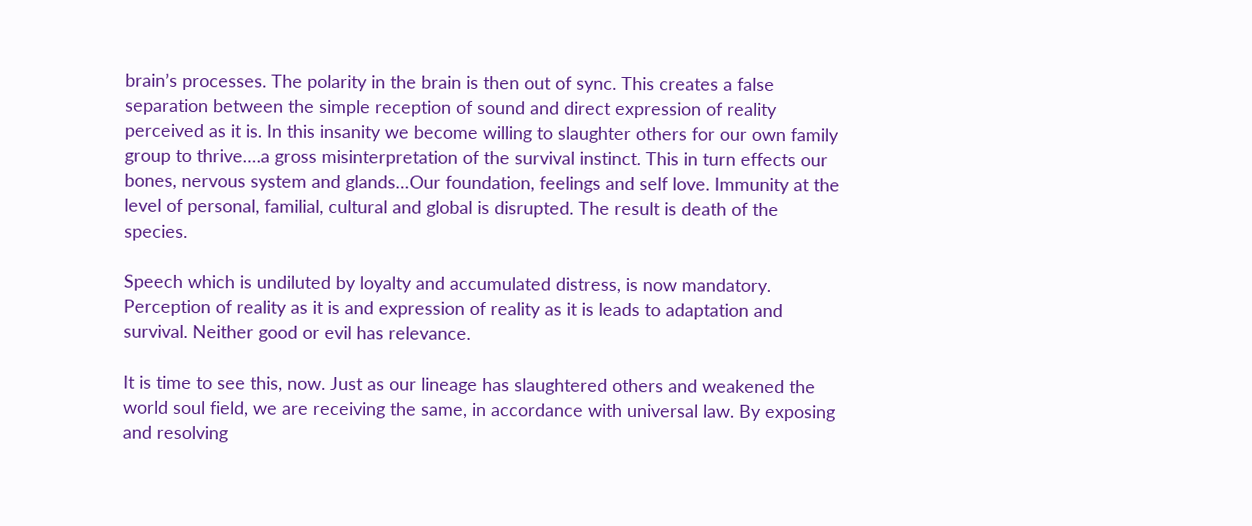brain’s processes. The polarity in the brain is then out of sync. This creates a false separation between the simple reception of sound and direct expression of reality perceived as it is. In this insanity we become willing to slaughter others for our own family group to thrive….a gross misinterpretation of the survival instinct. This in turn effects our bones, nervous system and glands…Our foundation, feelings and self love. Immunity at the level of personal, familial, cultural and global is disrupted. The result is death of the species.

Speech which is undiluted by loyalty and accumulated distress, is now mandatory. Perception of reality as it is and expression of reality as it is leads to adaptation and survival. Neither good or evil has relevance.

It is time to see this, now. Just as our lineage has slaughtered others and weakened the world soul field, we are receiving the same, in accordance with universal law. By exposing and resolving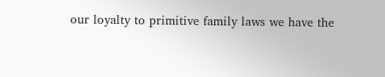our loyalty to primitive family laws we have the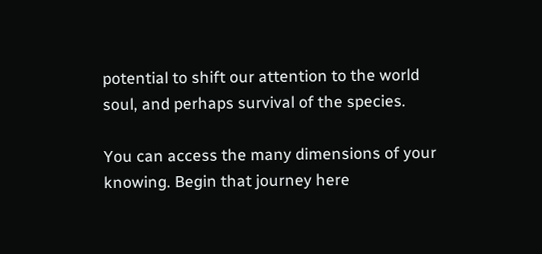potential to shift our attention to the world soul, and perhaps survival of the species.

You can access the many dimensions of your knowing. Begin that journey here